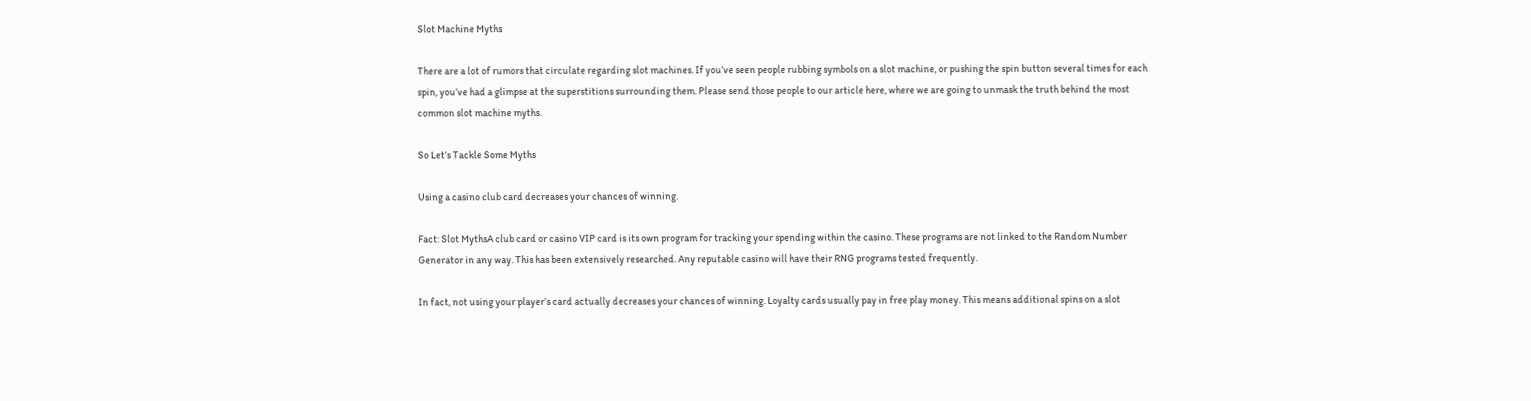Slot Machine Myths

There are a lot of rumors that circulate regarding slot machines. If you’ve seen people rubbing symbols on a slot machine, or pushing the spin button several times for each spin, you’ve had a glimpse at the superstitions surrounding them. Please send those people to our article here, where we are going to unmask the truth behind the most common slot machine myths.

So Let’s Tackle Some Myths

Using a casino club card decreases your chances of winning.

Fact: Slot MythsA club card or casino VIP card is its own program for tracking your spending within the casino. These programs are not linked to the Random Number Generator in any way. This has been extensively researched. Any reputable casino will have their RNG programs tested frequently.

In fact, not using your player’s card actually decreases your chances of winning. Loyalty cards usually pay in free play money. This means additional spins on a slot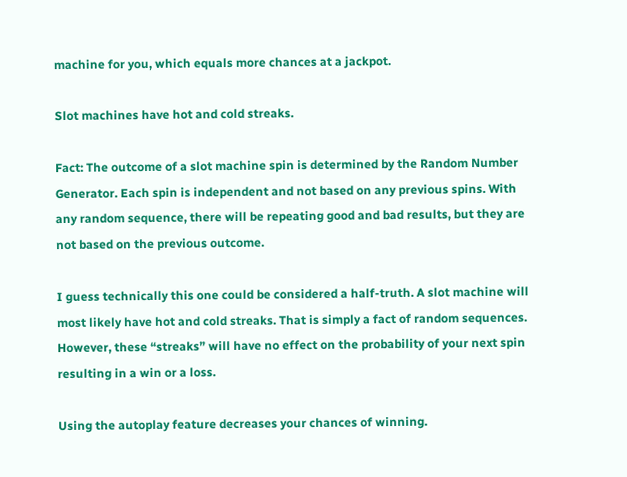machine for you, which equals more chances at a jackpot.

Slot machines have hot and cold streaks.

Fact: The outcome of a slot machine spin is determined by the Random Number Generator. Each spin is independent and not based on any previous spins. With any random sequence, there will be repeating good and bad results, but they are not based on the previous outcome.

I guess technically this one could be considered a half-truth. A slot machine will most likely have hot and cold streaks. That is simply a fact of random sequences. However, these “streaks” will have no effect on the probability of your next spin resulting in a win or a loss.

Using the autoplay feature decreases your chances of winning.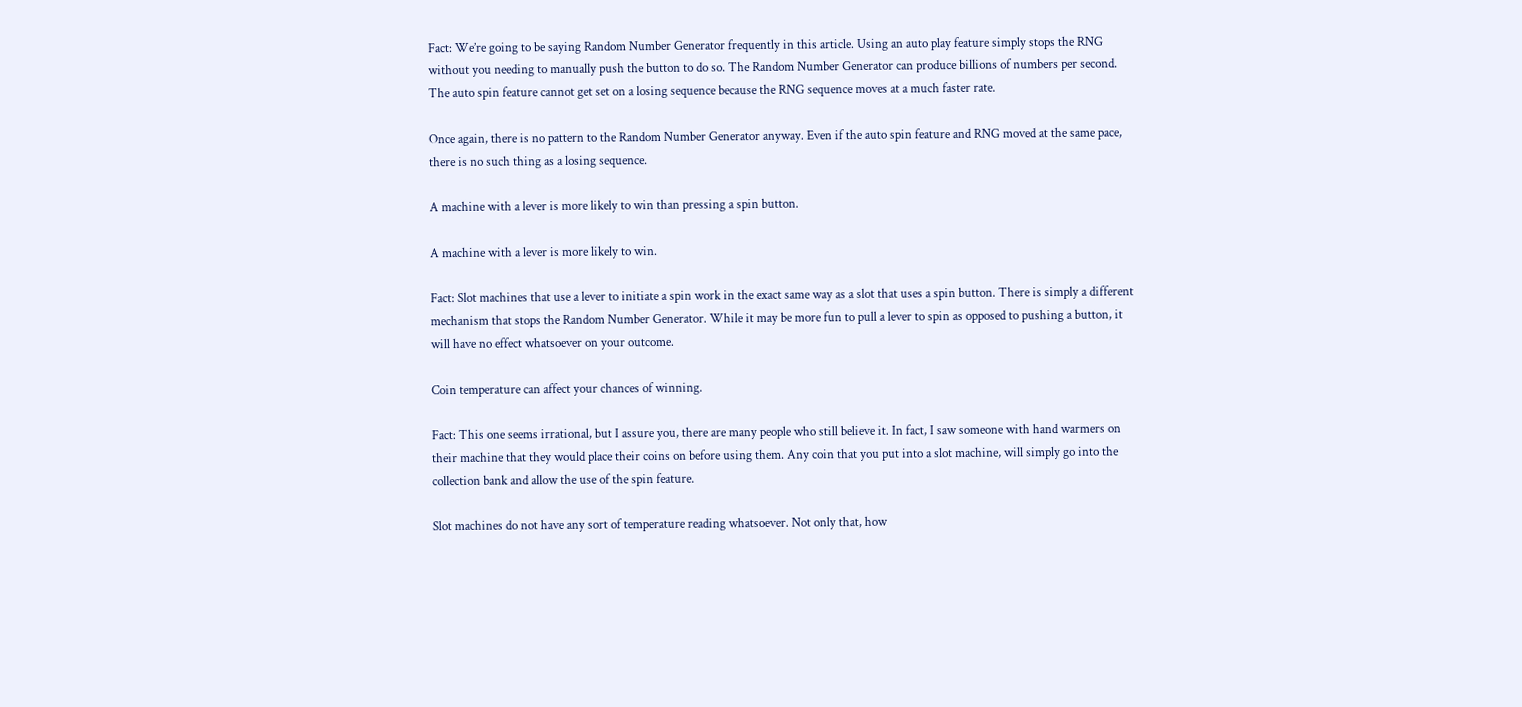Fact: We’re going to be saying Random Number Generator frequently in this article. Using an auto play feature simply stops the RNG without you needing to manually push the button to do so. The Random Number Generator can produce billions of numbers per second. The auto spin feature cannot get set on a losing sequence because the RNG sequence moves at a much faster rate.

Once again, there is no pattern to the Random Number Generator anyway. Even if the auto spin feature and RNG moved at the same pace, there is no such thing as a losing sequence.

A machine with a lever is more likely to win than pressing a spin button.

A machine with a lever is more likely to win.

Fact: Slot machines that use a lever to initiate a spin work in the exact same way as a slot that uses a spin button. There is simply a different mechanism that stops the Random Number Generator. While it may be more fun to pull a lever to spin as opposed to pushing a button, it will have no effect whatsoever on your outcome.

Coin temperature can affect your chances of winning.

Fact: This one seems irrational, but I assure you, there are many people who still believe it. In fact, I saw someone with hand warmers on their machine that they would place their coins on before using them. Any coin that you put into a slot machine, will simply go into the collection bank and allow the use of the spin feature.

Slot machines do not have any sort of temperature reading whatsoever. Not only that, how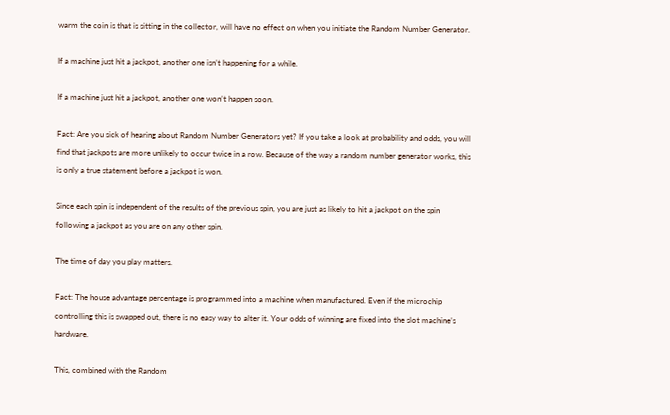warm the coin is that is sitting in the collector, will have no effect on when you initiate the Random Number Generator.

If a machine just hit a jackpot, another one isn’t happening for a while.

If a machine just hit a jackpot, another one won’t happen soon.

Fact: Are you sick of hearing about Random Number Generators yet? If you take a look at probability and odds, you will find that jackpots are more unlikely to occur twice in a row. Because of the way a random number generator works, this is only a true statement before a jackpot is won.

Since each spin is independent of the results of the previous spin, you are just as likely to hit a jackpot on the spin following a jackpot as you are on any other spin.

The time of day you play matters.

Fact: The house advantage percentage is programmed into a machine when manufactured. Even if the microchip controlling this is swapped out, there is no easy way to alter it. Your odds of winning are fixed into the slot machine’s hardware.

This, combined with the Random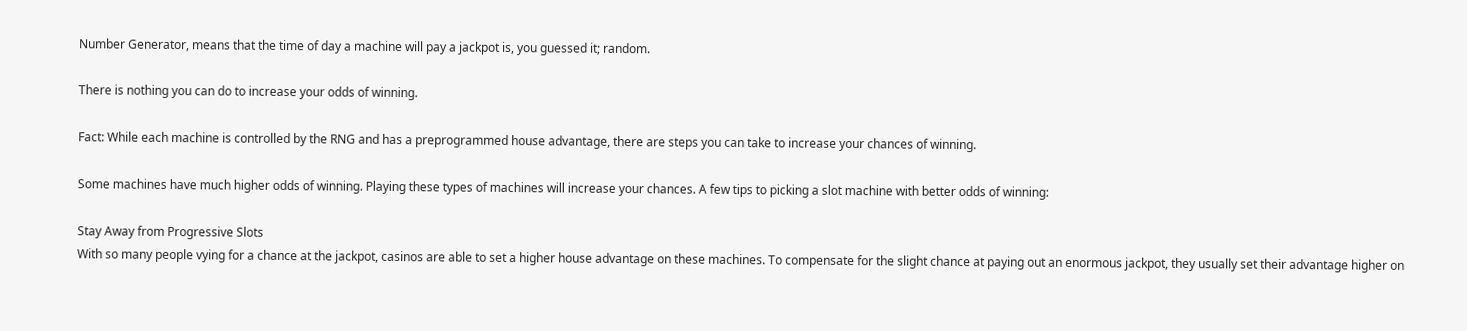Number Generator, means that the time of day a machine will pay a jackpot is, you guessed it; random.

There is nothing you can do to increase your odds of winning.

Fact: While each machine is controlled by the RNG and has a preprogrammed house advantage, there are steps you can take to increase your chances of winning.

Some machines have much higher odds of winning. Playing these types of machines will increase your chances. A few tips to picking a slot machine with better odds of winning:

Stay Away from Progressive Slots
With so many people vying for a chance at the jackpot, casinos are able to set a higher house advantage on these machines. To compensate for the slight chance at paying out an enormous jackpot, they usually set their advantage higher on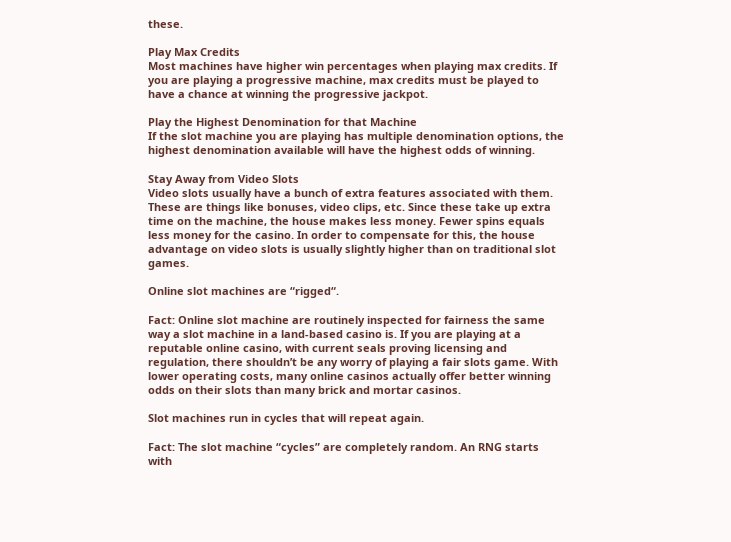these.

Play Max Credits
Most machines have higher win percentages when playing max credits. If you are playing a progressive machine, max credits must be played to have a chance at winning the progressive jackpot.

Play the Highest Denomination for that Machine
If the slot machine you are playing has multiple denomination options, the highest denomination available will have the highest odds of winning.

Stay Away from Video Slots
Video slots usually have a bunch of extra features associated with them. These are things like bonuses, video clips, etc. Since these take up extra time on the machine, the house makes less money. Fewer spins equals less money for the casino. In order to compensate for this, the house advantage on video slots is usually slightly higher than on traditional slot games.

Online slot machines are “rigged“.

Fact: Online slot machine are routinely inspected for fairness the same way a slot machine in a land-based casino is. If you are playing at a reputable online casino, with current seals proving licensing and regulation, there shouldn’t be any worry of playing a fair slots game. With lower operating costs, many online casinos actually offer better winning odds on their slots than many brick and mortar casinos.

Slot machines run in cycles that will repeat again.

Fact: The slot machine “cycles” are completely random. An RNG starts with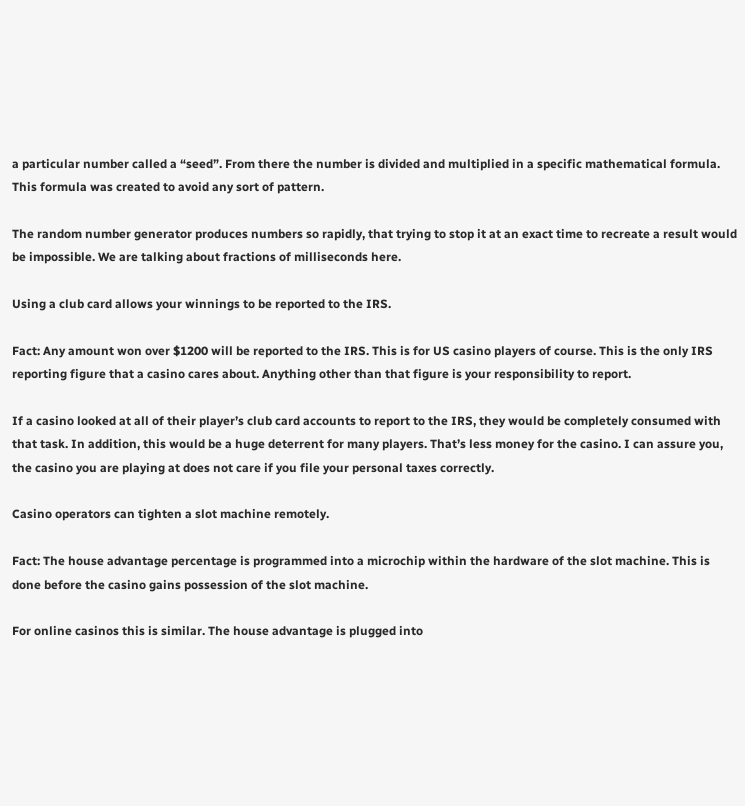a particular number called a “seed”. From there the number is divided and multiplied in a specific mathematical formula. This formula was created to avoid any sort of pattern.

The random number generator produces numbers so rapidly, that trying to stop it at an exact time to recreate a result would be impossible. We are talking about fractions of milliseconds here.

Using a club card allows your winnings to be reported to the IRS.

Fact: Any amount won over $1200 will be reported to the IRS. This is for US casino players of course. This is the only IRS reporting figure that a casino cares about. Anything other than that figure is your responsibility to report.

If a casino looked at all of their player’s club card accounts to report to the IRS, they would be completely consumed with that task. In addition, this would be a huge deterrent for many players. That’s less money for the casino. I can assure you, the casino you are playing at does not care if you file your personal taxes correctly.

Casino operators can tighten a slot machine remotely.

Fact: The house advantage percentage is programmed into a microchip within the hardware of the slot machine. This is done before the casino gains possession of the slot machine.

For online casinos this is similar. The house advantage is plugged into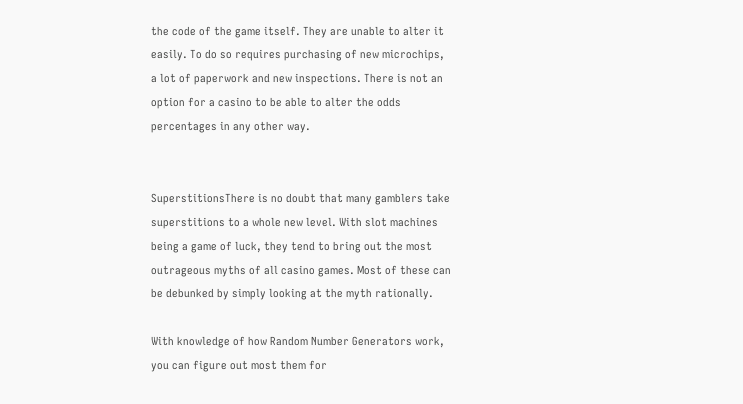the code of the game itself. They are unable to alter it easily. To do so requires purchasing of new microchips, a lot of paperwork and new inspections. There is not an option for a casino to be able to alter the odds percentages in any other way.


SuperstitionsThere is no doubt that many gamblers take superstitions to a whole new level. With slot machines being a game of luck, they tend to bring out the most outrageous myths of all casino games. Most of these can be debunked by simply looking at the myth rationally.

With knowledge of how Random Number Generators work, you can figure out most them for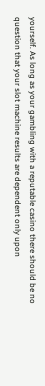yourself. As long as your gambling with a reputable casino there should be no question that your slot machine results are dependent only upon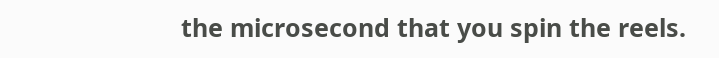the microsecond that you spin the reels.